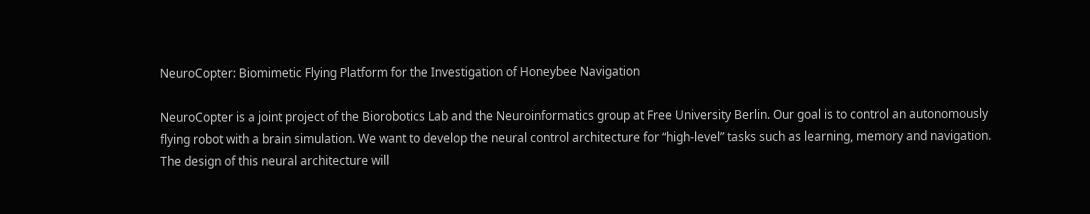NeuroCopter: Biomimetic Flying Platform for the Investigation of Honeybee Navigation

NeuroCopter is a joint project of the Biorobotics Lab and the Neuroinformatics group at Free University Berlin. Our goal is to control an autonomously flying robot with a brain simulation. We want to develop the neural control architecture for “high-level” tasks such as learning, memory and navigation. The design of this neural architecture will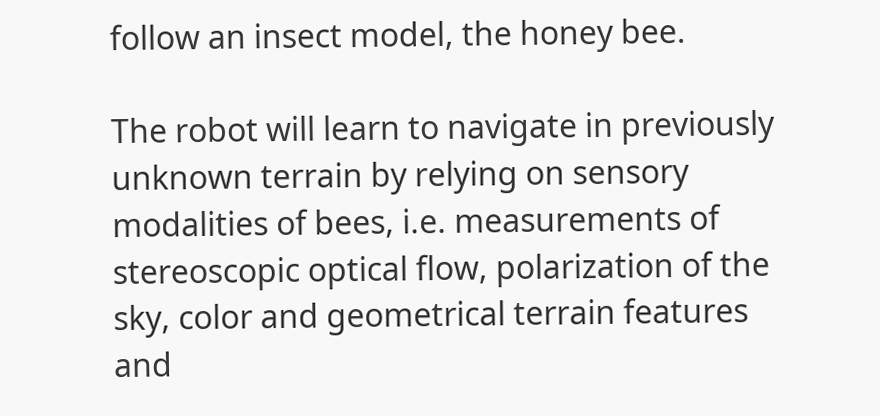follow an insect model, the honey bee.

The robot will learn to navigate in previously unknown terrain by relying on sensory modalities of bees, i.e. measurements of stereoscopic optical flow, polarization of the sky, color and geometrical terrain features and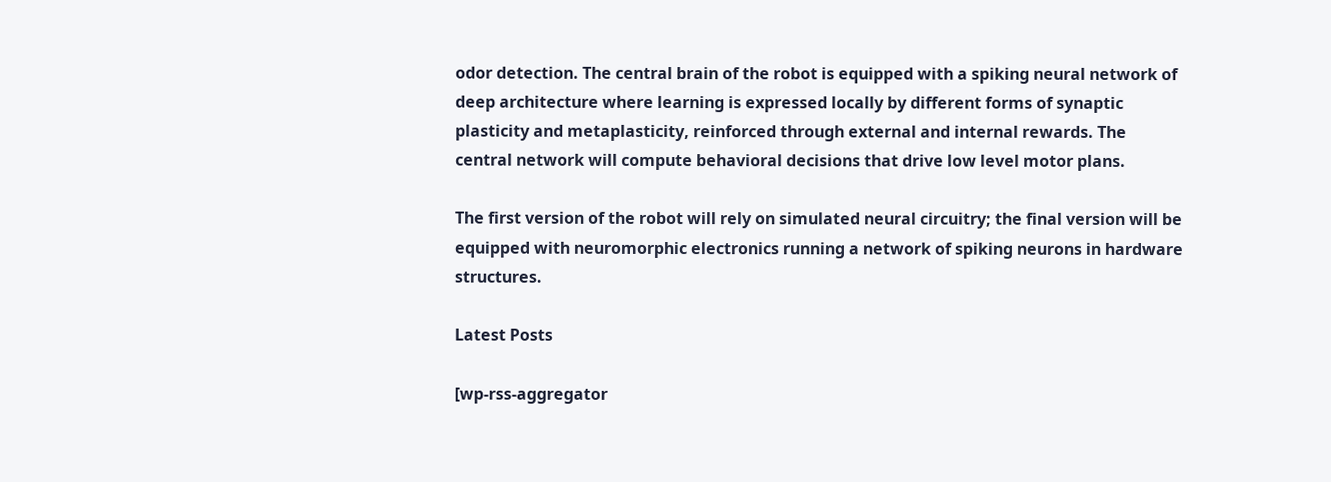odor detection. The central brain of the robot is equipped with a spiking neural network of deep architecture where learning is expressed locally by different forms of synaptic plasticity and metaplasticity, reinforced through external and internal rewards. The central network will compute behavioral decisions that drive low level motor plans.

The first version of the robot will rely on simulated neural circuitry; the final version will be equipped with neuromorphic electronics running a network of spiking neurons in hardware structures.

Latest Posts

[wp-rss-aggregator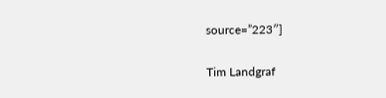source=”223″]

Tim Landgraf